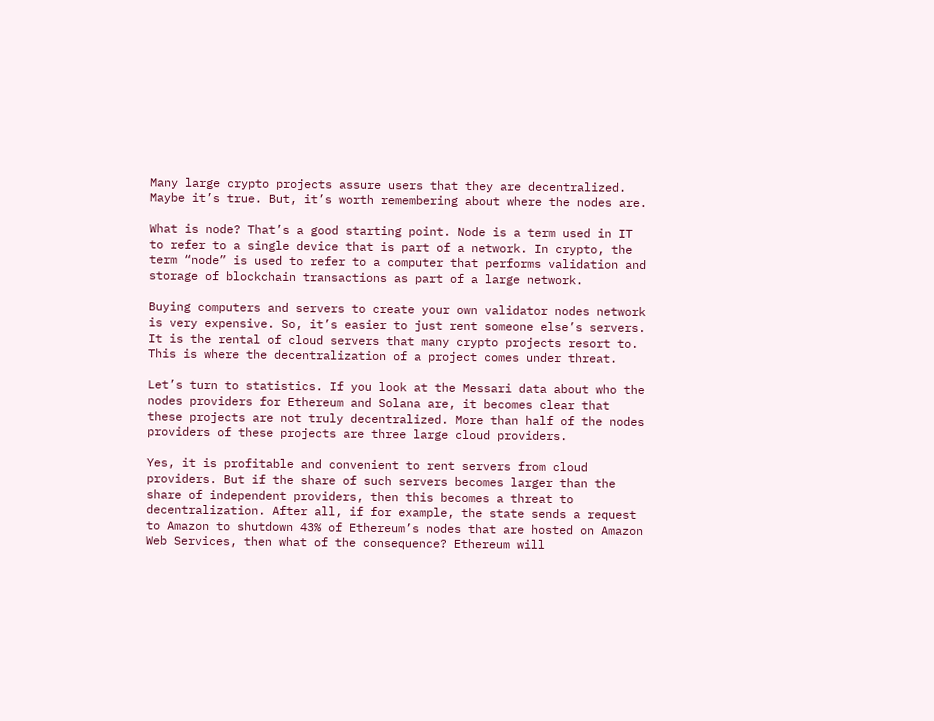Many large crypto projects assure users that they are decentralized. Maybe it’s true. But, it’s worth remembering about where the nodes are.

What is node? That’s a good starting point. Node is a term used in IT to refer to a single device that is part of a network. In crypto, the term “node” is used to refer to a computer that performs validation and storage of blockchain transactions as part of a large network.

Buying computers and servers to create your own validator nodes network is very expensive. So, it’s easier to just rent someone else’s servers. It is the rental of cloud servers that many crypto projects resort to. This is where the decentralization of a project comes under threat.

Let’s turn to statistics. If you look at the Messari data about who the nodes providers for Ethereum and Solana are, it becomes clear that these projects are not truly decentralized. More than half of the nodes providers of these projects are three large cloud providers.

Yes, it is profitable and convenient to rent servers from cloud providers. But if the share of such servers becomes larger than the share of independent providers, then this becomes a threat to decentralization. After all, if for example, the state sends a request to Amazon to shutdown 43% of Ethereum’s nodes that are hosted on Amazon Web Services, then what of the consequence? Ethereum will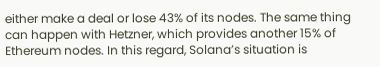either make a deal or lose 43% of its nodes. The same thing can happen with Hetzner, which provides another 15% of Ethereum nodes. In this regard, Solana’s situation is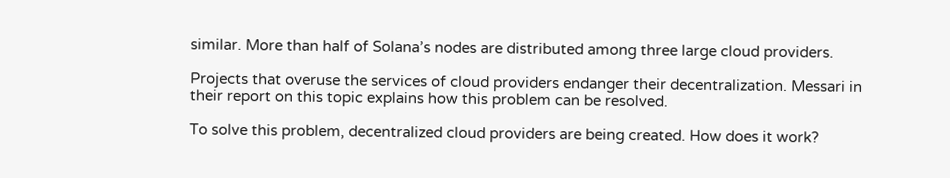similar. More than half of Solana’s nodes are distributed among three large cloud providers.

Projects that overuse the services of cloud providers endanger their decentralization. Messari in their report on this topic explains how this problem can be resolved.

To solve this problem, decentralized cloud providers are being created. How does it work?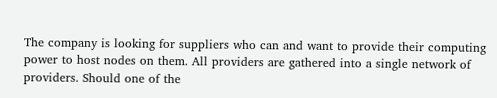The company is looking for suppliers who can and want to provide their computing power to host nodes on them. All providers are gathered into a single network of providers. Should one of the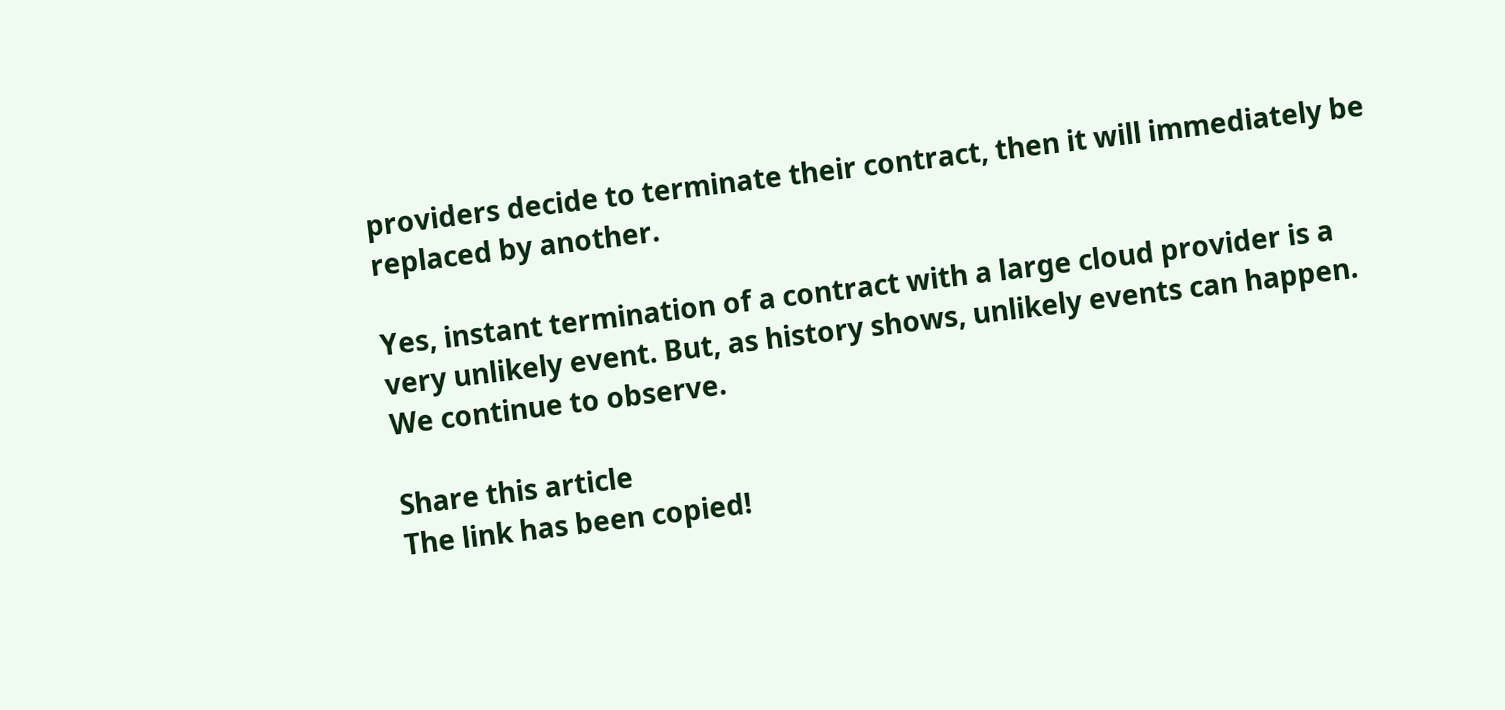providers decide to terminate their contract, then it will immediately be replaced by another.

Yes, instant termination of a contract with a large cloud provider is a very unlikely event. But, as history shows, unlikely events can happen. We continue to observe.

Share this article
The link has been copied!